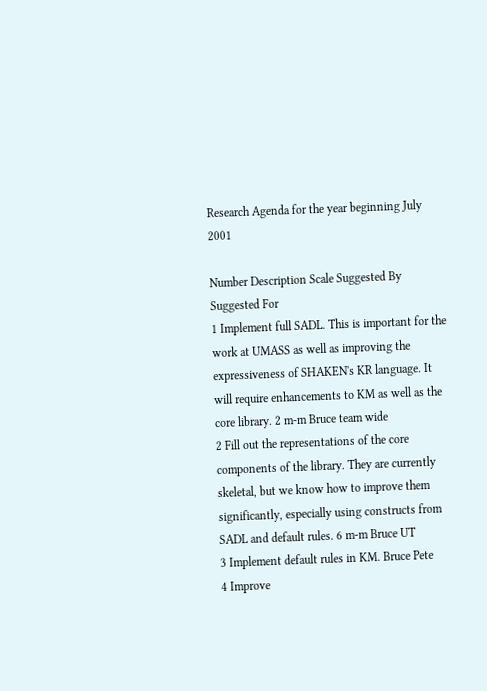Research Agenda for the year beginning July 2001

Number Description Scale Suggested By Suggested For
1 Implement full SADL. This is important for the work at UMASS as well as improving the expressiveness of SHAKEN's KR language. It will require enhancements to KM as well as the core library. 2 m-m Bruce team wide
2 Fill out the representations of the core components of the library. They are currently skeletal, but we know how to improve them significantly, especially using constructs from SADL and default rules. 6 m-m Bruce UT
3 Implement default rules in KM. Bruce Pete
4 Improve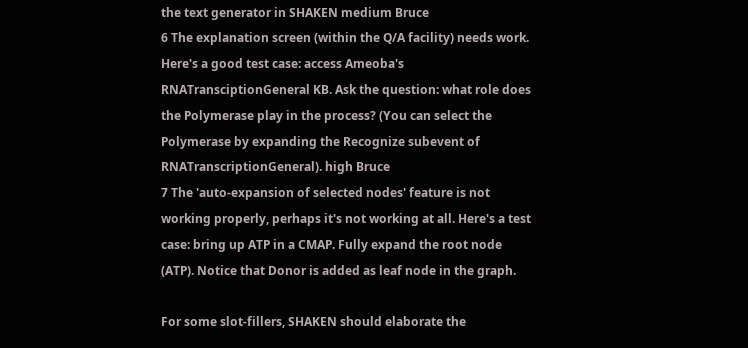the text generator in SHAKEN medium Bruce
6 The explanation screen (within the Q/A facility) needs work. Here's a good test case: access Ameoba's RNATransciptionGeneral KB. Ask the question: what role does the Polymerase play in the process? (You can select the Polymerase by expanding the Recognize subevent of RNATranscriptionGeneral). high Bruce
7 The 'auto-expansion of selected nodes' feature is not working properly, perhaps it's not working at all. Here's a test case: bring up ATP in a CMAP. Fully expand the root node (ATP). Notice that Donor is added as leaf node in the graph.

For some slot-fillers, SHAKEN should elaborate the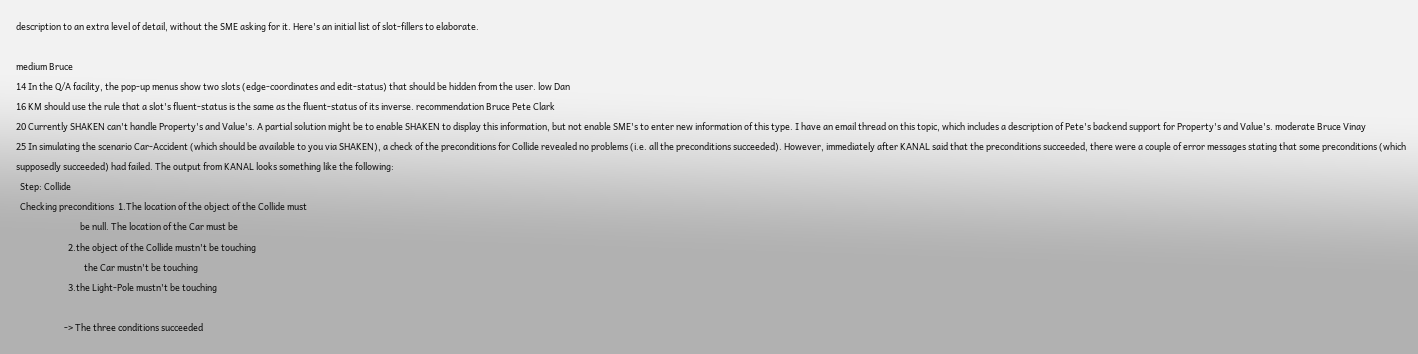description to an extra level of detail, without the SME asking for it. Here's an initial list of slot-fillers to elaborate.

medium Bruce
14 In the Q/A facility, the pop-up menus show two slots (edge-coordinates and edit-status) that should be hidden from the user. low Dan
16 KM should use the rule that a slot's fluent-status is the same as the fluent-status of its inverse. recommendation Bruce Pete Clark
20 Currently SHAKEN can't handle Property's and Value's. A partial solution might be to enable SHAKEN to display this information, but not enable SME's to enter new information of this type. I have an email thread on this topic, which includes a description of Pete's backend support for Property's and Value's. moderate Bruce Vinay
25 In simulating the scenario Car-Accident (which should be available to you via SHAKEN), a check of the preconditions for Collide revealed no problems (i.e. all the preconditions succeeded). However, immediately after KANAL said that the preconditions succeeded, there were a couple of error messages stating that some preconditions (which supposedly succeeded) had failed. The output from KANAL looks something like the following:
  Step: Collide
  Checking preconditions  1.The location of the object of the Collide must
                                be null. The location of the Car must be
                          2.the object of the Collide mustn't be touching
                                  the Car mustn't be touching
                          3.the Light-Pole mustn't be touching

                        -> The three conditions succeeded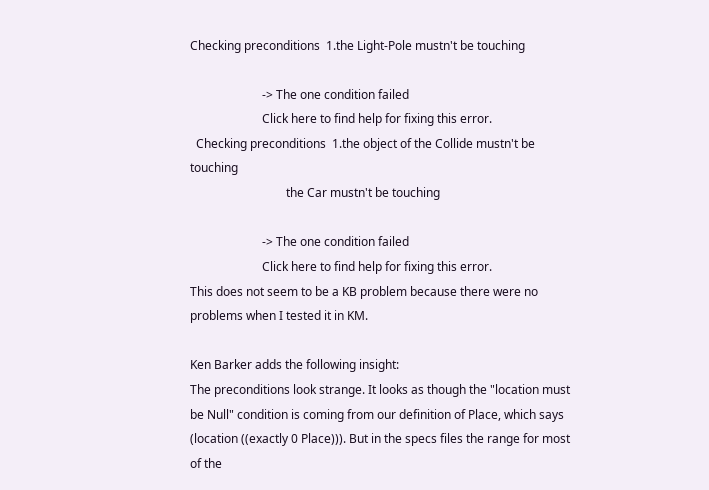Checking preconditions  1.the Light-Pole mustn't be touching

                        -> The one condition failed
                        Click here to find help for fixing this error.
  Checking preconditions  1.the object of the Collide mustn't be touching
                                the Car mustn't be touching

                        -> The one condition failed
                        Click here to find help for fixing this error.
This does not seem to be a KB problem because there were no problems when I tested it in KM.

Ken Barker adds the following insight:
The preconditions look strange. It looks as though the "location must be Null" condition is coming from our definition of Place, which says (location ((exactly 0 Place))). But in the specs files the range for most of the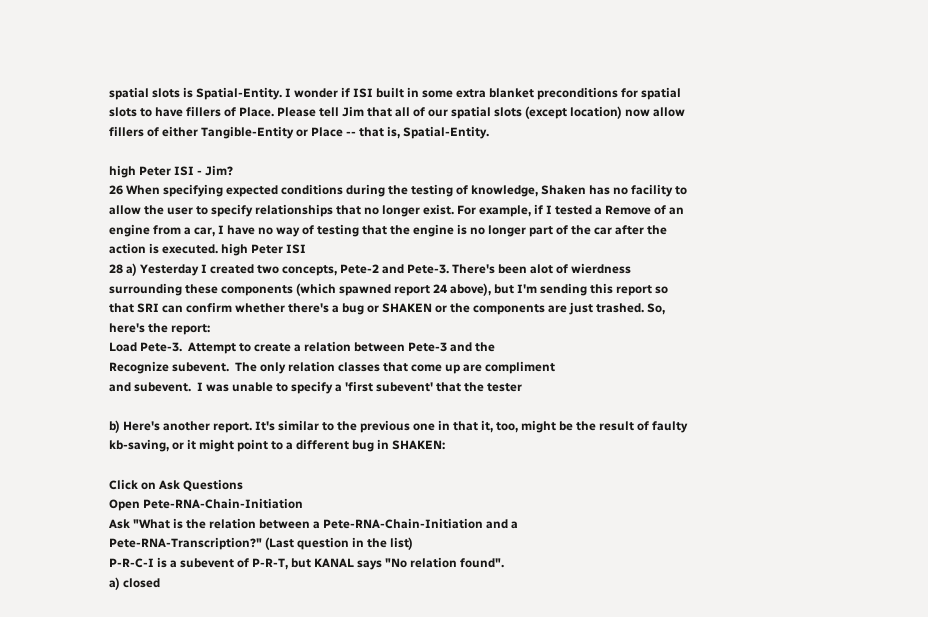spatial slots is Spatial-Entity. I wonder if ISI built in some extra blanket preconditions for spatial slots to have fillers of Place. Please tell Jim that all of our spatial slots (except location) now allow fillers of either Tangible-Entity or Place -- that is, Spatial-Entity.

high Peter ISI - Jim?
26 When specifying expected conditions during the testing of knowledge, Shaken has no facility to allow the user to specify relationships that no longer exist. For example, if I tested a Remove of an engine from a car, I have no way of testing that the engine is no longer part of the car after the action is executed. high Peter ISI
28 a) Yesterday I created two concepts, Pete-2 and Pete-3. There's been alot of wierdness surrounding these components (which spawned report 24 above), but I'm sending this report so that SRI can confirm whether there's a bug or SHAKEN or the components are just trashed. So, here's the report:
Load Pete-3.  Attempt to create a relation between Pete-3 and the
Recognize subevent.  The only relation classes that come up are compliment
and subevent.  I was unable to specify a 'first subevent' that the tester

b) Here's another report. It's similar to the previous one in that it, too, might be the result of faulty kb-saving, or it might point to a different bug in SHAKEN:

Click on Ask Questions
Open Pete-RNA-Chain-Initiation
Ask "What is the relation between a Pete-RNA-Chain-Initiation and a
Pete-RNA-Transcription?" (Last question in the list)
P-R-C-I is a subevent of P-R-T, but KANAL says "No relation found".
a) closed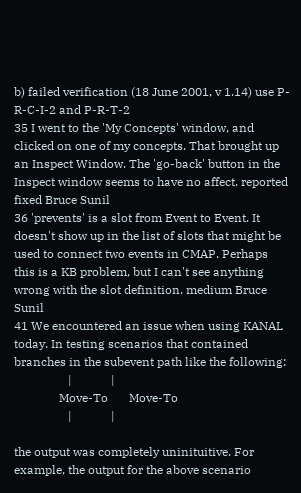b) failed verification (18 June 2001, v 1.14) use P-R-C-I-2 and P-R-T-2
35 I went to the 'My Concepts' window, and clicked on one of my concepts. That brought up an Inspect Window. The 'go-back' button in the Inspect window seems to have no affect. reported fixed Bruce Sunil
36 'prevents' is a slot from Event to Event. It doesn't show up in the list of slots that might be used to connect two events in CMAP. Perhaps this is a KB problem, but I can't see anything wrong with the slot definition. medium Bruce Sunil
41 We encountered an issue when using KANAL today. In testing scenarios that contained branches in the subevent path like the following:
                  |             |
               Move-To       Move-To
                  |             |

the output was completely uninituitive. For example, the output for the above scenario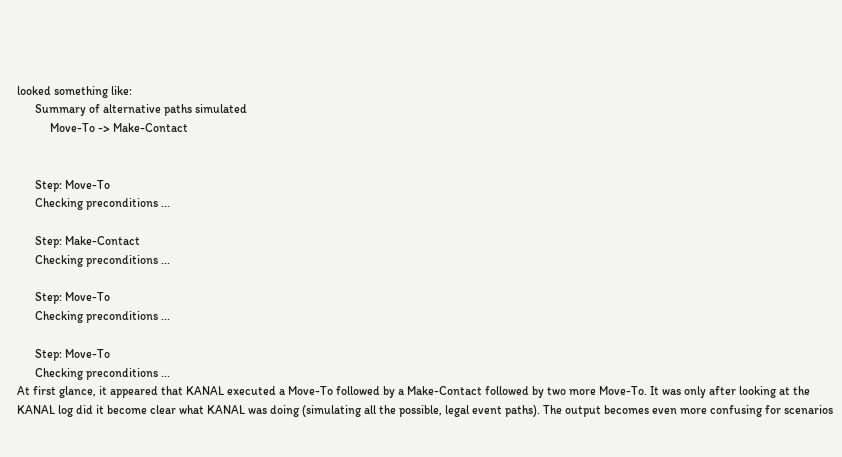looked something like:
      Summary of alternative paths simulated
           Move-To -> Make-Contact


      Step: Move-To
      Checking preconditions ...

      Step: Make-Contact
      Checking preconditions ...

      Step: Move-To
      Checking preconditions ...

      Step: Move-To
      Checking preconditions ...
At first glance, it appeared that KANAL executed a Move-To followed by a Make-Contact followed by two more Move-To. It was only after looking at the KANAL log did it become clear what KANAL was doing (simulating all the possible, legal event paths). The output becomes even more confusing for scenarios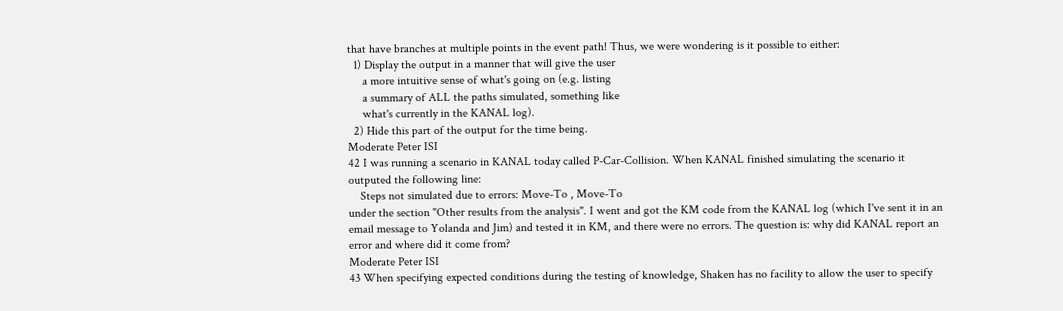that have branches at multiple points in the event path! Thus, we were wondering is it possible to either:
  1) Display the output in a manner that will give the user
     a more intuitive sense of what's going on (e.g. listing
     a summary of ALL the paths simulated, something like
     what's currently in the KANAL log).
  2) Hide this part of the output for the time being.
Moderate Peter ISI
42 I was running a scenario in KANAL today called P-Car-Collision. When KANAL finished simulating the scenario it outputed the following line:
    Steps not simulated due to errors: Move-To , Move-To
under the section "Other results from the analysis". I went and got the KM code from the KANAL log (which I've sent it in an email message to Yolanda and Jim) and tested it in KM, and there were no errors. The question is: why did KANAL report an error and where did it come from?
Moderate Peter ISI
43 When specifying expected conditions during the testing of knowledge, Shaken has no facility to allow the user to specify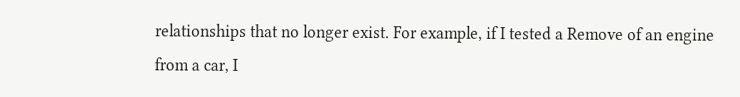relationships that no longer exist. For example, if I tested a Remove of an engine from a car, I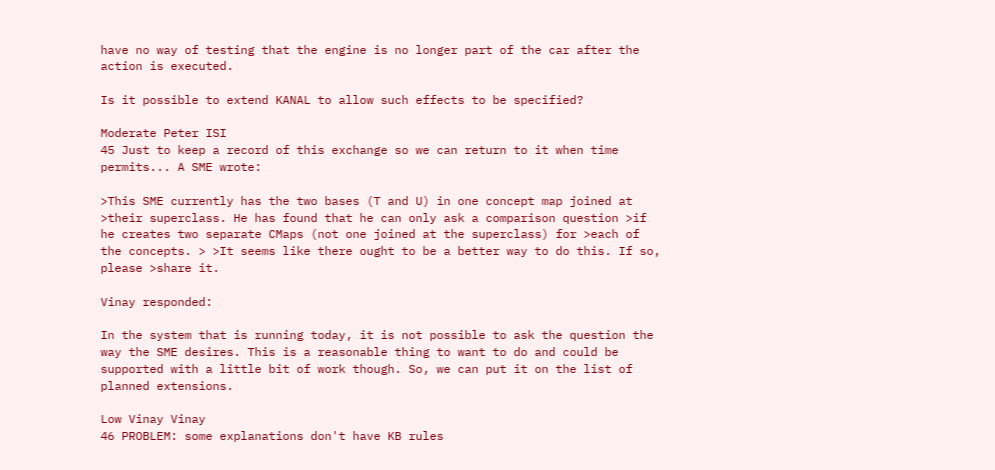have no way of testing that the engine is no longer part of the car after the action is executed.

Is it possible to extend KANAL to allow such effects to be specified?

Moderate Peter ISI
45 Just to keep a record of this exchange so we can return to it when time permits... A SME wrote:

>This SME currently has the two bases (T and U) in one concept map joined at >their superclass. He has found that he can only ask a comparison question >if he creates two separate CMaps (not one joined at the superclass) for >each of the concepts. > >It seems like there ought to be a better way to do this. If so, please >share it.

Vinay responded:

In the system that is running today, it is not possible to ask the question the way the SME desires. This is a reasonable thing to want to do and could be supported with a little bit of work though. So, we can put it on the list of planned extensions.

Low Vinay Vinay
46 PROBLEM: some explanations don't have KB rules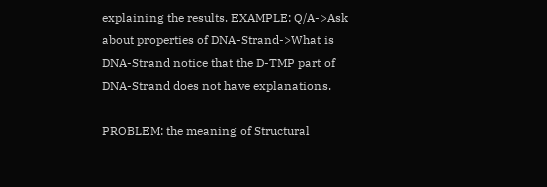explaining the results. EXAMPLE: Q/A->Ask about properties of DNA-Strand->What is DNA-Strand notice that the D-TMP part of DNA-Strand does not have explanations.

PROBLEM: the meaning of Structural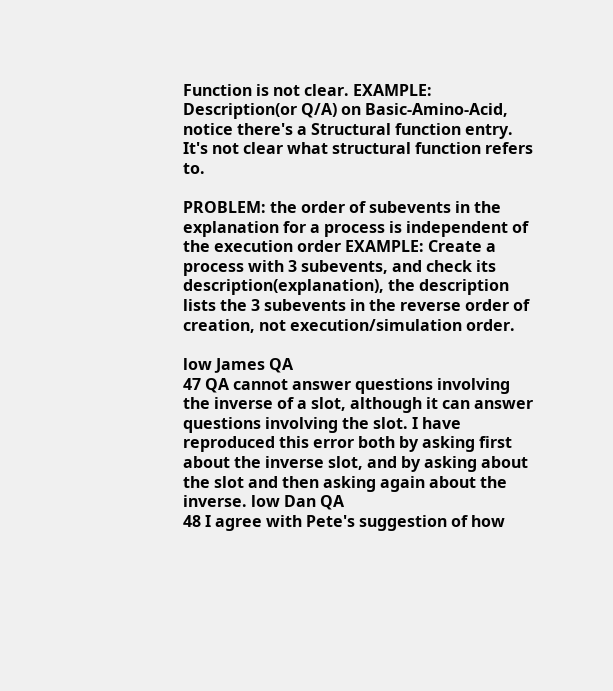Function is not clear. EXAMPLE: Description(or Q/A) on Basic-Amino-Acid, notice there's a Structural function entry. It's not clear what structural function refers to.

PROBLEM: the order of subevents in the explanation for a process is independent of the execution order EXAMPLE: Create a process with 3 subevents, and check its description(explanation), the description lists the 3 subevents in the reverse order of creation, not execution/simulation order.

low James QA
47 QA cannot answer questions involving the inverse of a slot, although it can answer questions involving the slot. I have reproduced this error both by asking first about the inverse slot, and by asking about the slot and then asking again about the inverse. low Dan QA
48 I agree with Pete's suggestion of how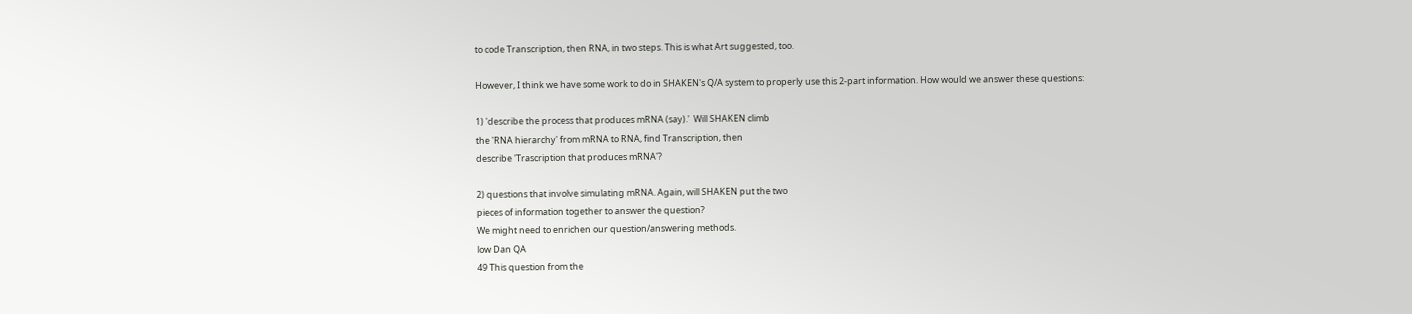to code Transcription, then RNA, in two steps. This is what Art suggested, too.

However, I think we have some work to do in SHAKEN's Q/A system to properly use this 2-part information. How would we answer these questions:

1) 'describe the process that produces mRNA (say).'  Will SHAKEN climb
the 'RNA hierarchy' from mRNA to RNA, find Transcription, then
describe 'Trascription that produces mRNA'?

2) questions that involve simulating mRNA. Again, will SHAKEN put the two
pieces of information together to answer the question?
We might need to enrichen our question/answering methods.
low Dan QA
49 This question from the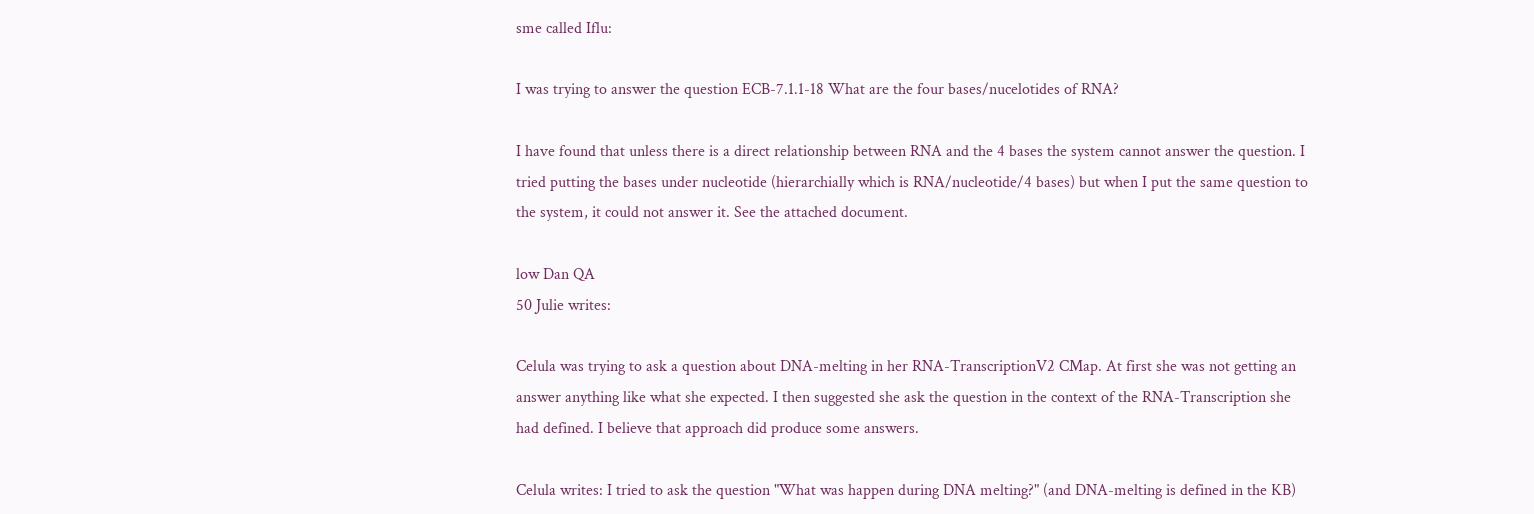sme called Iflu:

I was trying to answer the question ECB-7.1.1-18 What are the four bases/nucelotides of RNA?

I have found that unless there is a direct relationship between RNA and the 4 bases the system cannot answer the question. I tried putting the bases under nucleotide (hierarchially which is RNA/nucleotide/4 bases) but when I put the same question to the system, it could not answer it. See the attached document.

low Dan QA
50 Julie writes:

Celula was trying to ask a question about DNA-melting in her RNA-TranscriptionV2 CMap. At first she was not getting an answer anything like what she expected. I then suggested she ask the question in the context of the RNA-Transcription she had defined. I believe that approach did produce some answers.

Celula writes: I tried to ask the question "What was happen during DNA melting?" (and DNA-melting is defined in the KB)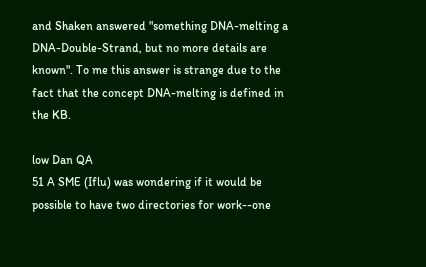and Shaken answered "something DNA-melting a DNA-Double-Strand, but no more details are known". To me this answer is strange due to the fact that the concept DNA-melting is defined in the KB.

low Dan QA
51 A SME (Iflu) was wondering if it would be possible to have two directories for work--one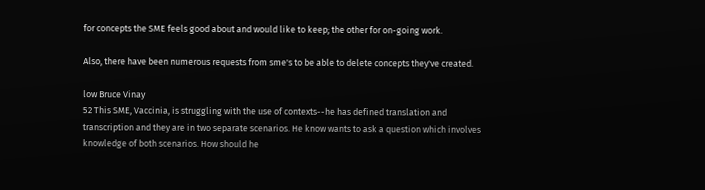for concepts the SME feels good about and would like to keep; the other for on-going work.

Also, there have been numerous requests from sme's to be able to delete concepts they've created.

low Bruce Vinay
52 This SME, Vaccinia, is struggling with the use of contexts--he has defined translation and transcription and they are in two separate scenarios. He know wants to ask a question which involves knowledge of both scenarios. How should he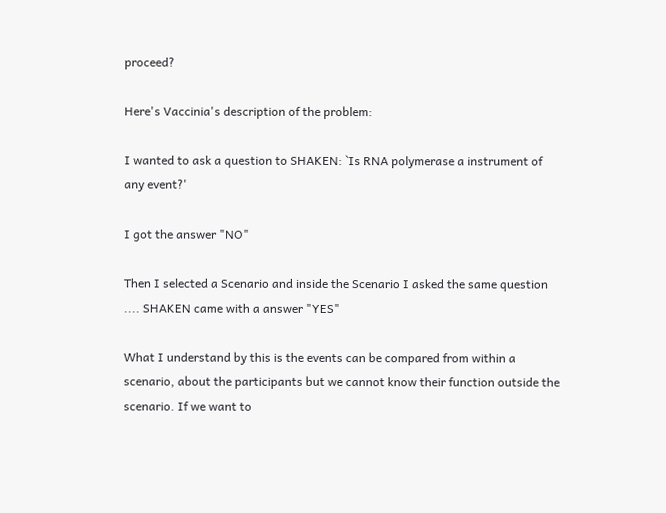proceed?

Here's Vaccinia's description of the problem:

I wanted to ask a question to SHAKEN: `Is RNA polymerase a instrument of any event?'

I got the answer "NO"

Then I selected a Scenario and inside the Scenario I asked the same question .... SHAKEN came with a answer "YES"

What I understand by this is the events can be compared from within a scenario, about the participants but we cannot know their function outside the scenario. If we want to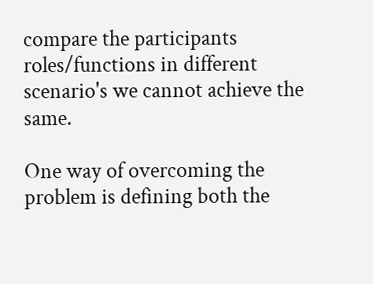compare the participants roles/functions in different scenario's we cannot achieve the same.

One way of overcoming the problem is defining both the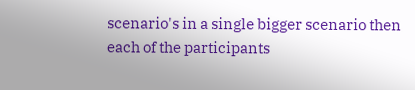scenario's in a single bigger scenario then each of the participants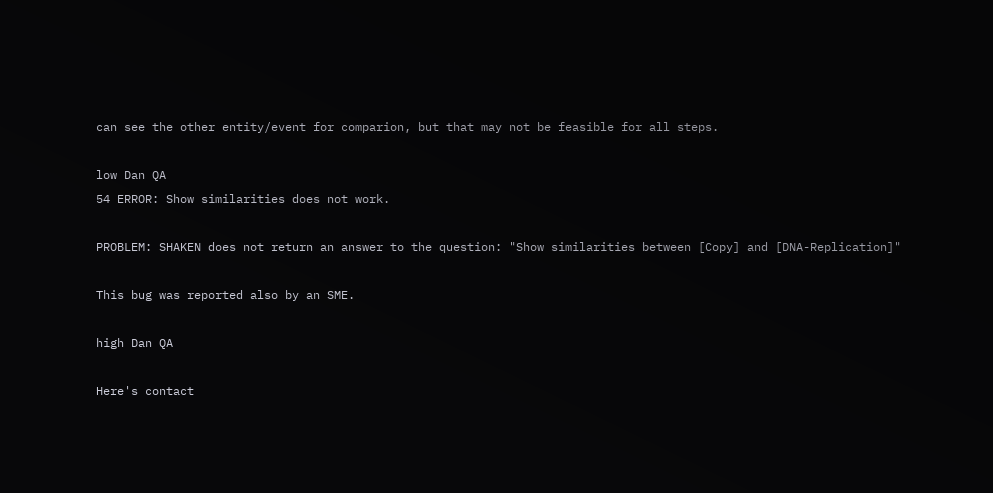can see the other entity/event for comparion, but that may not be feasible for all steps.

low Dan QA
54 ERROR: Show similarities does not work.

PROBLEM: SHAKEN does not return an answer to the question: "Show similarities between [Copy] and [DNA-Replication]"

This bug was reported also by an SME.

high Dan QA

Here's contact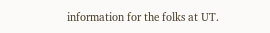information for the folks at UT.